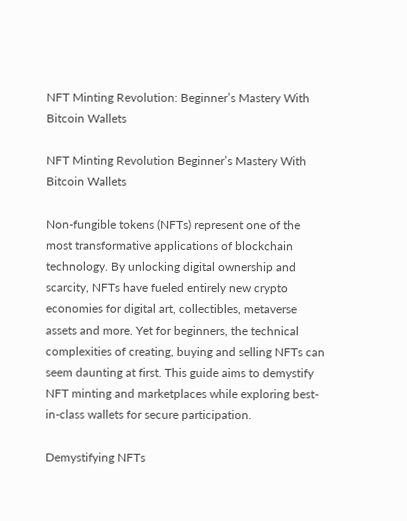NFT Minting Revolution: Beginner’s Mastery With Bitcoin Wallets

NFT Minting Revolution Beginner’s Mastery With Bitcoin Wallets

Non-fungible tokens (NFTs) represent one of the most transformative applications of blockchain technology. By unlocking digital ownership and scarcity, NFTs have fueled entirely new crypto economies for digital art, collectibles, metaverse assets and more. Yet for beginners, the technical complexities of creating, buying and selling NFTs can seem daunting at first. This guide aims to demystify NFT minting and marketplaces while exploring best-in-class wallets for secure participation.

Demystifying NFTs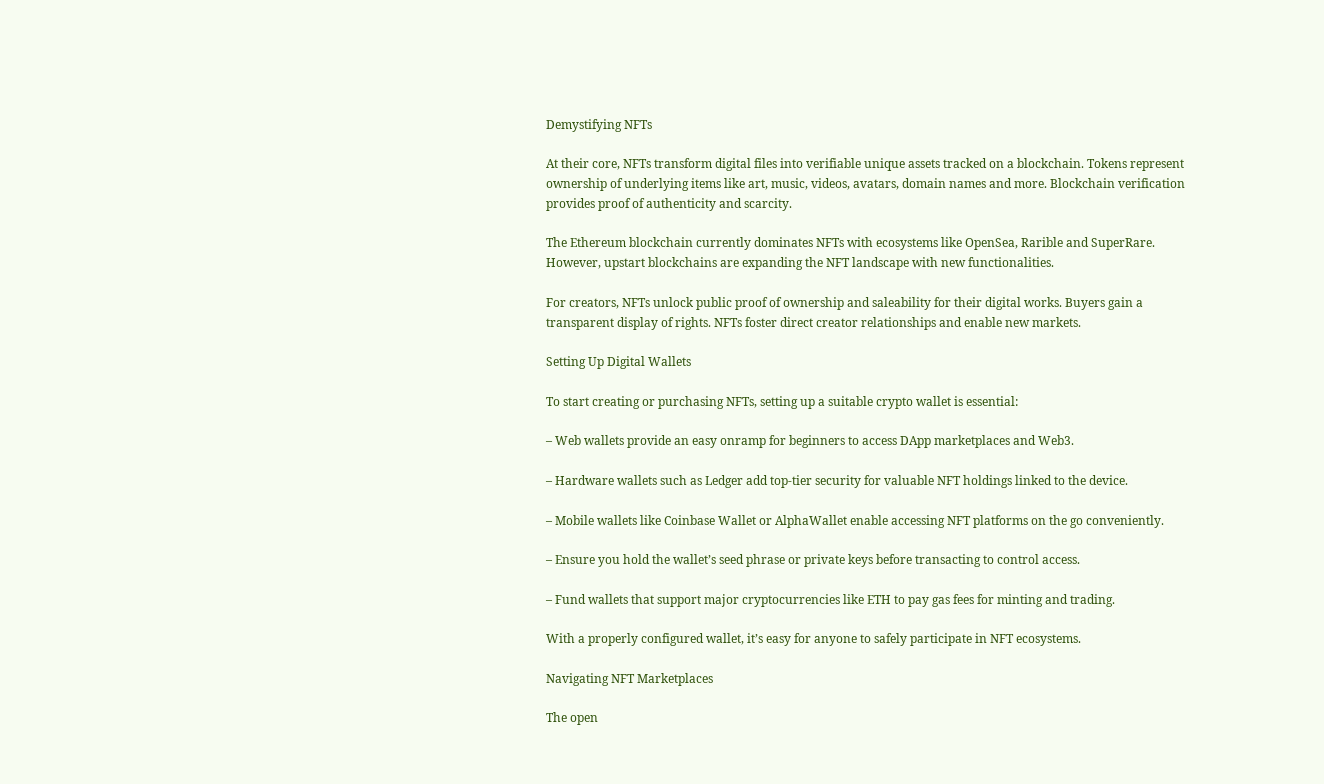Demystifying NFTs

At their core, NFTs transform digital files into verifiable unique assets tracked on a blockchain. Tokens represent ownership of underlying items like art, music, videos, avatars, domain names and more. Blockchain verification provides proof of authenticity and scarcity.

The Ethereum blockchain currently dominates NFTs with ecosystems like OpenSea, Rarible and SuperRare. However, upstart blockchains are expanding the NFT landscape with new functionalities.

For creators, NFTs unlock public proof of ownership and saleability for their digital works. Buyers gain a transparent display of rights. NFTs foster direct creator relationships and enable new markets.

Setting Up Digital Wallets

To start creating or purchasing NFTs, setting up a suitable crypto wallet is essential:

– Web wallets provide an easy onramp for beginners to access DApp marketplaces and Web3.

– Hardware wallets such as Ledger add top-tier security for valuable NFT holdings linked to the device.

– Mobile wallets like Coinbase Wallet or AlphaWallet enable accessing NFT platforms on the go conveniently.

– Ensure you hold the wallet’s seed phrase or private keys before transacting to control access.

– Fund wallets that support major cryptocurrencies like ETH to pay gas fees for minting and trading.

With a properly configured wallet, it’s easy for anyone to safely participate in NFT ecosystems.

Navigating NFT Marketplaces

The open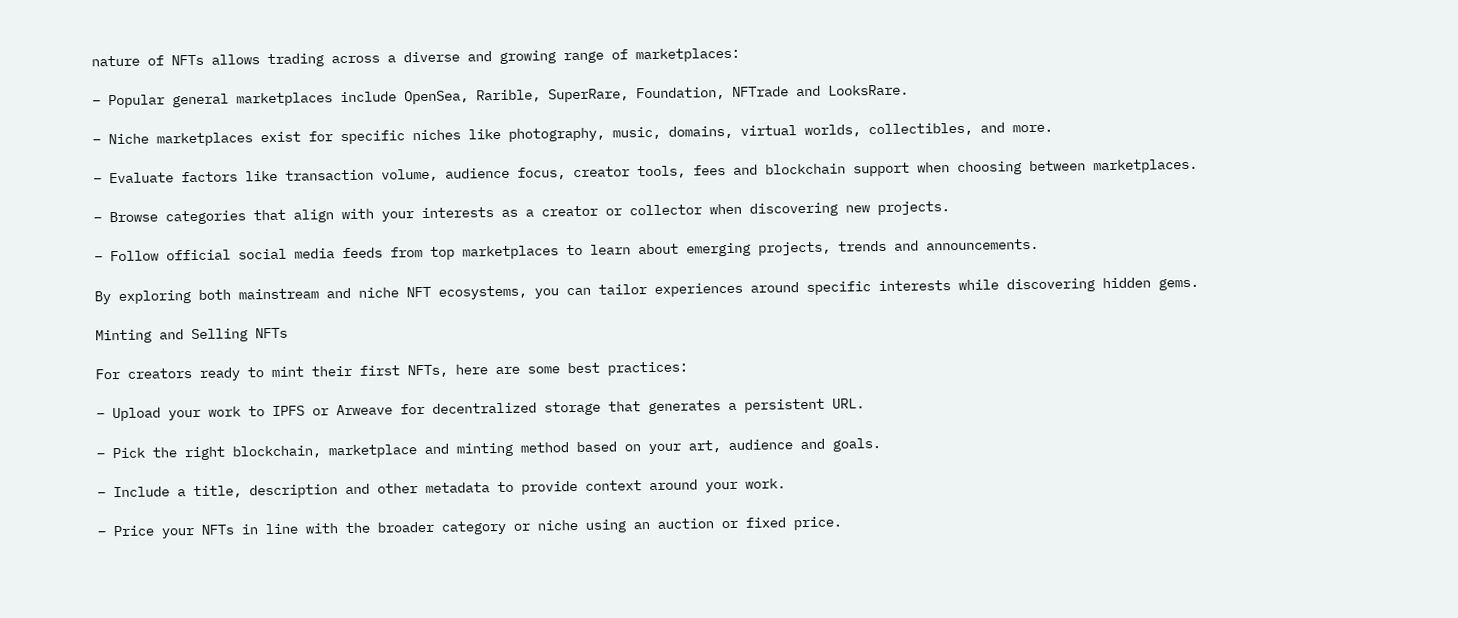nature of NFTs allows trading across a diverse and growing range of marketplaces:

– Popular general marketplaces include OpenSea, Rarible, SuperRare, Foundation, NFTrade and LooksRare.

– Niche marketplaces exist for specific niches like photography, music, domains, virtual worlds, collectibles, and more.

– Evaluate factors like transaction volume, audience focus, creator tools, fees and blockchain support when choosing between marketplaces.

– Browse categories that align with your interests as a creator or collector when discovering new projects.

– Follow official social media feeds from top marketplaces to learn about emerging projects, trends and announcements.

By exploring both mainstream and niche NFT ecosystems, you can tailor experiences around specific interests while discovering hidden gems.

Minting and Selling NFTs

For creators ready to mint their first NFTs, here are some best practices:

– Upload your work to IPFS or Arweave for decentralized storage that generates a persistent URL.

– Pick the right blockchain, marketplace and minting method based on your art, audience and goals.

– Include a title, description and other metadata to provide context around your work.

– Price your NFTs in line with the broader category or niche using an auction or fixed price.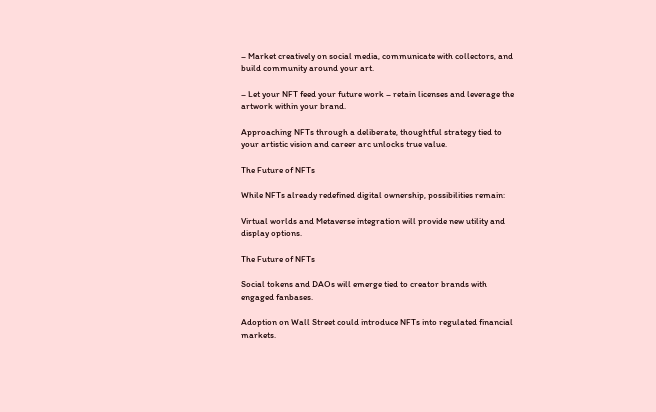– Market creatively on social media, communicate with collectors, and build community around your art.

– Let your NFT feed your future work – retain licenses and leverage the artwork within your brand.

Approaching NFTs through a deliberate, thoughtful strategy tied to your artistic vision and career arc unlocks true value.

The Future of NFTs

While NFTs already redefined digital ownership, possibilities remain:

Virtual worlds and Metaverse integration will provide new utility and display options.

The Future of NFTs

Social tokens and DAOs will emerge tied to creator brands with engaged fanbases.

Adoption on Wall Street could introduce NFTs into regulated financial markets.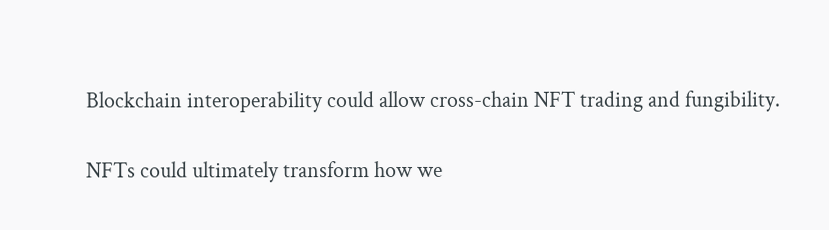Blockchain interoperability could allow cross-chain NFT trading and fungibility.

NFTs could ultimately transform how we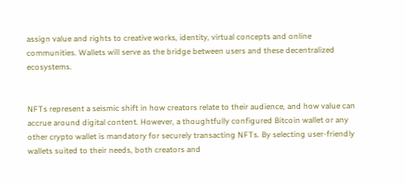assign value and rights to creative works, identity, virtual concepts and online communities. Wallets will serve as the bridge between users and these decentralized ecosystems.


NFTs represent a seismic shift in how creators relate to their audience, and how value can accrue around digital content. However, a thoughtfully configured Bitcoin wallet or any other crypto wallet is mandatory for securely transacting NFTs. By selecting user-friendly wallets suited to their needs, both creators and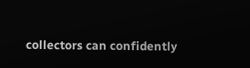collectors can confidently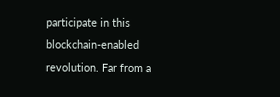participate in this blockchain-enabled revolution. Far from a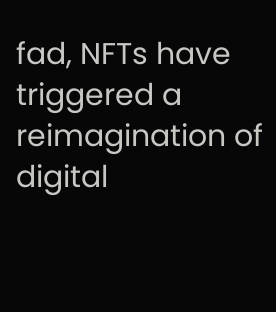fad, NFTs have triggered a reimagination of digital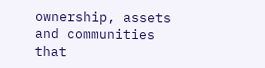ownership, assets and communities that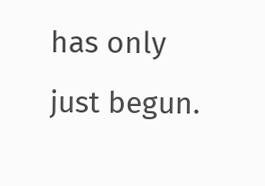has only just begun.